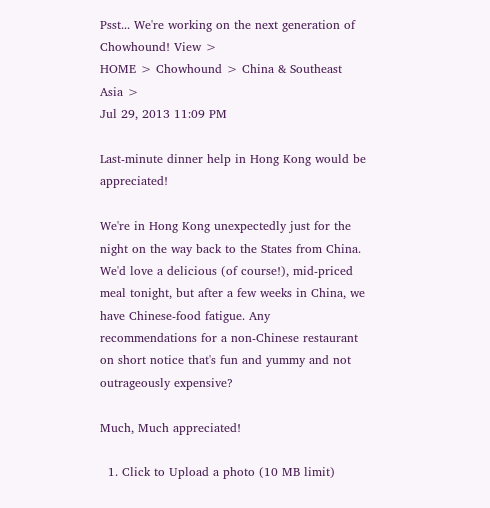Psst... We're working on the next generation of Chowhound! View >
HOME > Chowhound > China & Southeast Asia >
Jul 29, 2013 11:09 PM

Last-minute dinner help in Hong Kong would be appreciated!

We're in Hong Kong unexpectedly just for the night on the way back to the States from China. We'd love a delicious (of course!), mid-priced meal tonight, but after a few weeks in China, we have Chinese-food fatigue. Any recommendations for a non-Chinese restaurant on short notice that's fun and yummy and not outrageously expensive?

Much, Much appreciated!

  1. Click to Upload a photo (10 MB limit)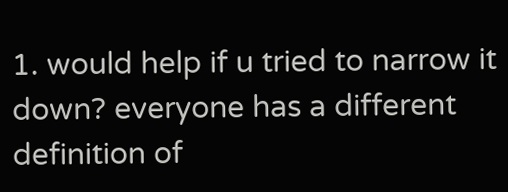1. would help if u tried to narrow it down? everyone has a different definition of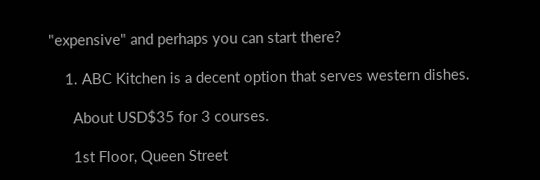"expensive" and perhaps you can start there?

    1. ABC Kitchen is a decent option that serves western dishes.

      About USD$35 for 3 courses.

      1st Floor, Queen Street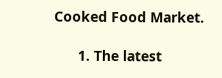Cooked Food Market.

      1. The latest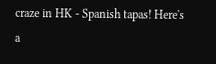craze in HK - Spanish tapas! Here's a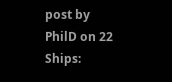post by PhilD on 22 Ships: